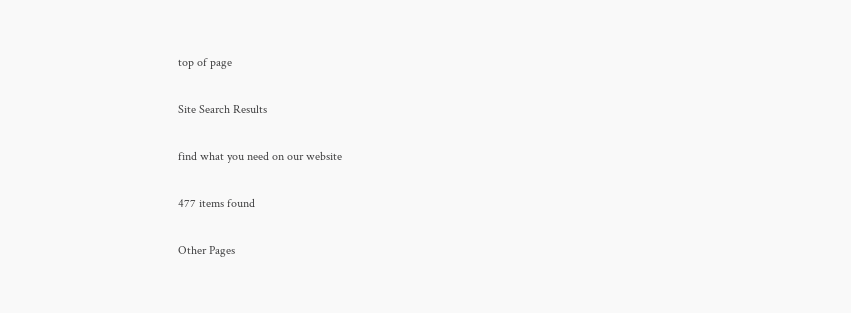top of page

Site Search Results

find what you need on our website

477 items found

Other Pages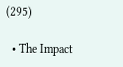(295)

  • The Impact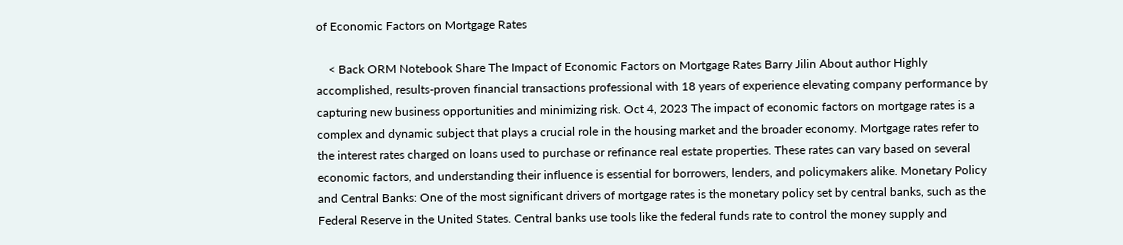of Economic Factors on Mortgage Rates

    < Back ORM Notebook Share The Impact of Economic Factors on Mortgage Rates Barry Jilin About author Highly accomplished, results-proven financial transactions professional with 18 years of experience elevating company performance by capturing new business opportunities and minimizing risk. Oct 4, 2023 The impact of economic factors on mortgage rates is a complex and dynamic subject that plays a crucial role in the housing market and the broader economy. Mortgage rates refer to the interest rates charged on loans used to purchase or refinance real estate properties. These rates can vary based on several economic factors, and understanding their influence is essential for borrowers, lenders, and policymakers alike. Monetary Policy and Central Banks: One of the most significant drivers of mortgage rates is the monetary policy set by central banks, such as the Federal Reserve in the United States. Central banks use tools like the federal funds rate to control the money supply and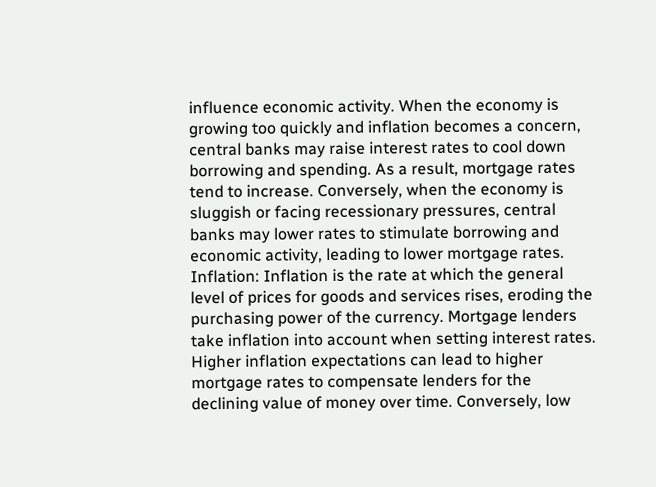influence economic activity. When the economy is growing too quickly and inflation becomes a concern, central banks may raise interest rates to cool down borrowing and spending. As a result, mortgage rates tend to increase. Conversely, when the economy is sluggish or facing recessionary pressures, central banks may lower rates to stimulate borrowing and economic activity, leading to lower mortgage rates. Inflation: Inflation is the rate at which the general level of prices for goods and services rises, eroding the purchasing power of the currency. Mortgage lenders take inflation into account when setting interest rates. Higher inflation expectations can lead to higher mortgage rates to compensate lenders for the declining value of money over time. Conversely, low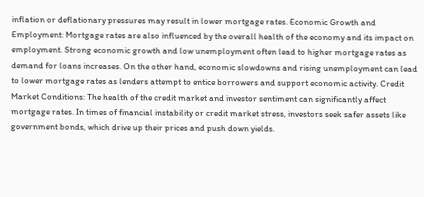inflation or deflationary pressures may result in lower mortgage rates. Economic Growth and Employment: Mortgage rates are also influenced by the overall health of the economy and its impact on employment. Strong economic growth and low unemployment often lead to higher mortgage rates as demand for loans increases. On the other hand, economic slowdowns and rising unemployment can lead to lower mortgage rates as lenders attempt to entice borrowers and support economic activity. Credit Market Conditions: The health of the credit market and investor sentiment can significantly affect mortgage rates. In times of financial instability or credit market stress, investors seek safer assets like government bonds, which drive up their prices and push down yields.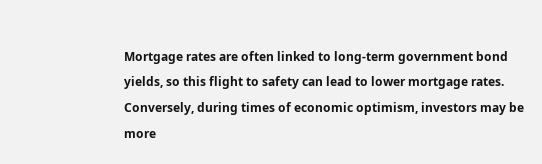Mortgage rates are often linked to long-term government bond yields, so this flight to safety can lead to lower mortgage rates. Conversely, during times of economic optimism, investors may be more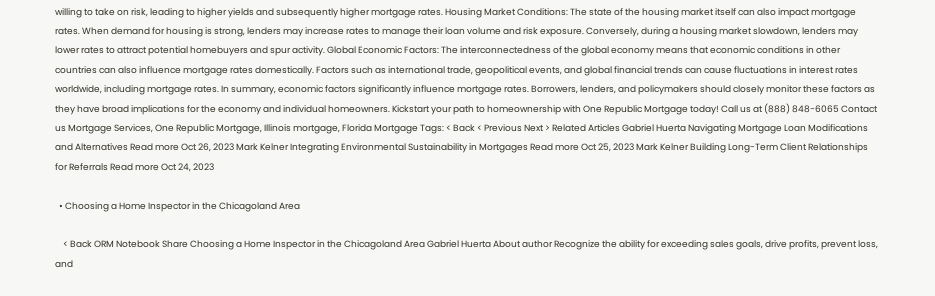willing to take on risk, leading to higher yields and subsequently higher mortgage rates. Housing Market Conditions: The state of the housing market itself can also impact mortgage rates. When demand for housing is strong, lenders may increase rates to manage their loan volume and risk exposure. Conversely, during a housing market slowdown, lenders may lower rates to attract potential homebuyers and spur activity. Global Economic Factors: The interconnectedness of the global economy means that economic conditions in other countries can also influence mortgage rates domestically. Factors such as international trade, geopolitical events, and global financial trends can cause fluctuations in interest rates worldwide, including mortgage rates. In summary, economic factors significantly influence mortgage rates. Borrowers, lenders, and policymakers should closely monitor these factors as they have broad implications for the economy and individual homeowners. Kickstart your path to homeownership with One Republic Mortgage today! Call us at (888) 848-6065 Contact us Mortgage Services, One Republic Mortgage, Illinois mortgage, Florida Mortgage Tags: < Back < Previous Next > Related Articles Gabriel Huerta Navigating Mortgage Loan Modifications and Alternatives Read more Oct 26, 2023 Mark Kelner Integrating Environmental Sustainability in Mortgages Read more Oct 25, 2023 Mark Kelner Building Long-Term Client Relationships for Referrals Read more Oct 24, 2023

  • Choosing a Home Inspector in the Chicagoland Area

    < Back ORM Notebook Share Choosing a Home Inspector in the Chicagoland Area Gabriel Huerta About author Recognize the ability for exceeding sales goals, drive profits, prevent loss, and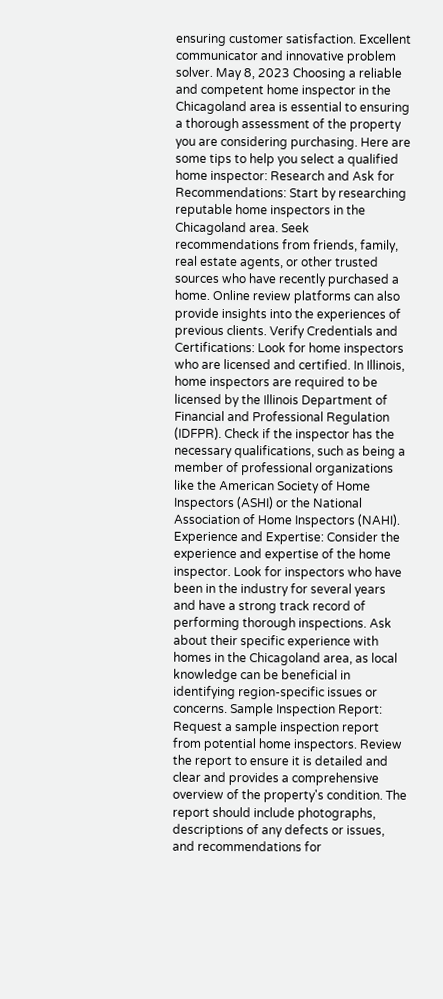ensuring customer satisfaction. Excellent communicator and innovative problem solver. May 8, 2023 Choosing a reliable and competent home inspector in the Chicagoland area is essential to ensuring a thorough assessment of the property you are considering purchasing. Here are some tips to help you select a qualified home inspector: Research and Ask for Recommendations: Start by researching reputable home inspectors in the Chicagoland area. Seek recommendations from friends, family, real estate agents, or other trusted sources who have recently purchased a home. Online review platforms can also provide insights into the experiences of previous clients. Verify Credentials and Certifications: Look for home inspectors who are licensed and certified. In Illinois, home inspectors are required to be licensed by the Illinois Department of Financial and Professional Regulation (IDFPR). Check if the inspector has the necessary qualifications, such as being a member of professional organizations like the American Society of Home Inspectors (ASHI) or the National Association of Home Inspectors (NAHI). Experience and Expertise: Consider the experience and expertise of the home inspector. Look for inspectors who have been in the industry for several years and have a strong track record of performing thorough inspections. Ask about their specific experience with homes in the Chicagoland area, as local knowledge can be beneficial in identifying region-specific issues or concerns. Sample Inspection Report: Request a sample inspection report from potential home inspectors. Review the report to ensure it is detailed and clear and provides a comprehensive overview of the property's condition. The report should include photographs, descriptions of any defects or issues, and recommendations for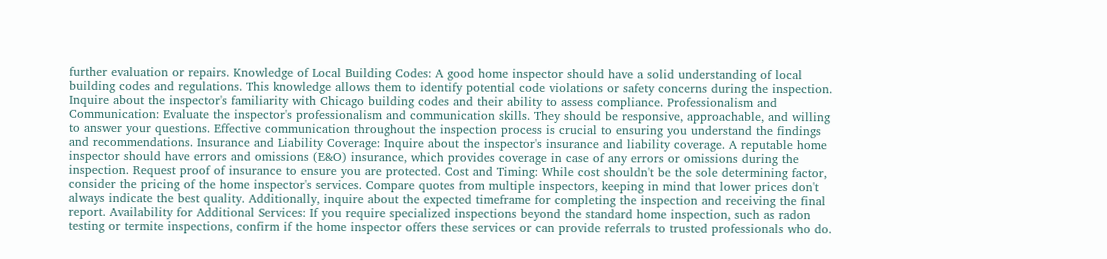further evaluation or repairs. Knowledge of Local Building Codes: A good home inspector should have a solid understanding of local building codes and regulations. This knowledge allows them to identify potential code violations or safety concerns during the inspection. Inquire about the inspector's familiarity with Chicago building codes and their ability to assess compliance. Professionalism and Communication: Evaluate the inspector's professionalism and communication skills. They should be responsive, approachable, and willing to answer your questions. Effective communication throughout the inspection process is crucial to ensuring you understand the findings and recommendations. Insurance and Liability Coverage: Inquire about the inspector's insurance and liability coverage. A reputable home inspector should have errors and omissions (E&O) insurance, which provides coverage in case of any errors or omissions during the inspection. Request proof of insurance to ensure you are protected. Cost and Timing: While cost shouldn't be the sole determining factor, consider the pricing of the home inspector's services. Compare quotes from multiple inspectors, keeping in mind that lower prices don't always indicate the best quality. Additionally, inquire about the expected timeframe for completing the inspection and receiving the final report. Availability for Additional Services: If you require specialized inspections beyond the standard home inspection, such as radon testing or termite inspections, confirm if the home inspector offers these services or can provide referrals to trusted professionals who do.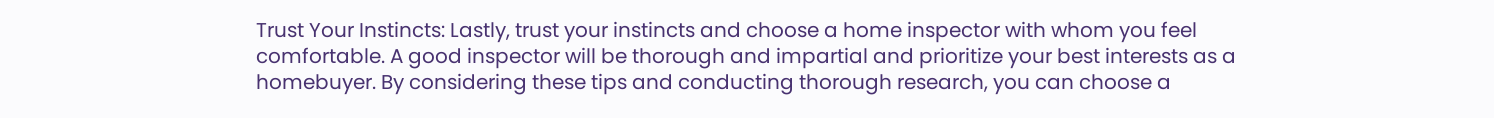Trust Your Instincts: Lastly, trust your instincts and choose a home inspector with whom you feel comfortable. A good inspector will be thorough and impartial and prioritize your best interests as a homebuyer. By considering these tips and conducting thorough research, you can choose a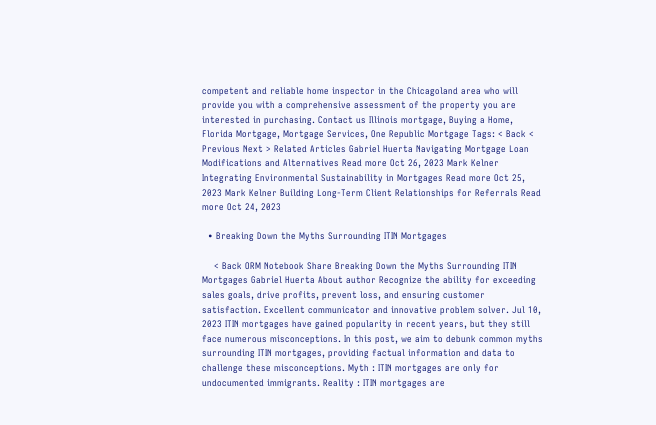competent and reliable home inspector in the Chicagoland area who will provide you with a comprehensive assessment of the property you are interested in purchasing. Contact us Illinois mortgage, Buying a Home, Florida Mortgage, Mortgage Services, One Republic Mortgage Tags: < Back < Previous Next > Related Articles Gabriel Huerta Navigating Mortgage Loan Modifications and Alternatives Read more Oct 26, 2023 Mark Kelner Integrating Environmental Sustainability in Mortgages Read more Oct 25, 2023 Mark Kelner Building Long-Term Client Relationships for Referrals Read more Oct 24, 2023

  • Breaking Down the Myths Surrounding ITIN Mortgages

    < Back ORM Notebook Share Breaking Down the Myths Surrounding ITIN Mortgages Gabriel Huerta About author Recognize the ability for exceeding sales goals, drive profits, prevent loss, and ensuring customer satisfaction. Excellent communicator and innovative problem solver. Jul 10, 2023 ITIN mortgages have gained popularity in recent years, but they still face numerous misconceptions. In this post, we aim to debunk common myths surrounding ITIN mortgages, providing factual information and data to challenge these misconceptions. Myth : ITIN mortgages are only for undocumented immigrants. Reality : ITIN mortgages are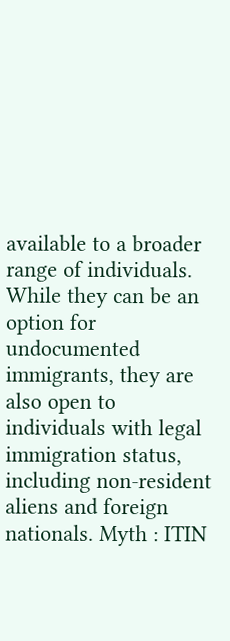available to a broader range of individuals. While they can be an option for undocumented immigrants, they are also open to individuals with legal immigration status, including non-resident aliens and foreign nationals. Myth : ITIN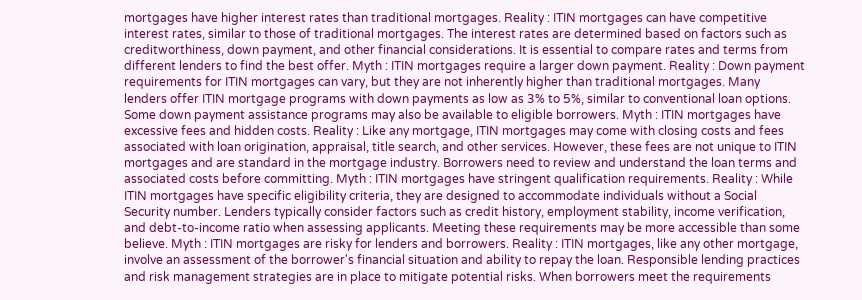mortgages have higher interest rates than traditional mortgages. Reality : ITIN mortgages can have competitive interest rates, similar to those of traditional mortgages. The interest rates are determined based on factors such as creditworthiness, down payment, and other financial considerations. It is essential to compare rates and terms from different lenders to find the best offer. Myth : ITIN mortgages require a larger down payment. Reality : Down payment requirements for ITIN mortgages can vary, but they are not inherently higher than traditional mortgages. Many lenders offer ITIN mortgage programs with down payments as low as 3% to 5%, similar to conventional loan options. Some down payment assistance programs may also be available to eligible borrowers. Myth : ITIN mortgages have excessive fees and hidden costs. Reality : Like any mortgage, ITIN mortgages may come with closing costs and fees associated with loan origination, appraisal, title search, and other services. However, these fees are not unique to ITIN mortgages and are standard in the mortgage industry. Borrowers need to review and understand the loan terms and associated costs before committing. Myth : ITIN mortgages have stringent qualification requirements. Reality : While ITIN mortgages have specific eligibility criteria, they are designed to accommodate individuals without a Social Security number. Lenders typically consider factors such as credit history, employment stability, income verification, and debt-to-income ratio when assessing applicants. Meeting these requirements may be more accessible than some believe. Myth : ITIN mortgages are risky for lenders and borrowers. Reality : ITIN mortgages, like any other mortgage, involve an assessment of the borrower's financial situation and ability to repay the loan. Responsible lending practices and risk management strategies are in place to mitigate potential risks. When borrowers meet the requirements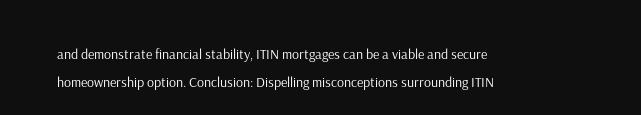and demonstrate financial stability, ITIN mortgages can be a viable and secure homeownership option. Conclusion: Dispelling misconceptions surrounding ITIN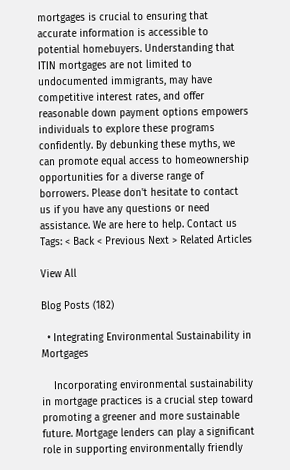mortgages is crucial to ensuring that accurate information is accessible to potential homebuyers. Understanding that ITIN mortgages are not limited to undocumented immigrants, may have competitive interest rates, and offer reasonable down payment options empowers individuals to explore these programs confidently. By debunking these myths, we can promote equal access to homeownership opportunities for a diverse range of borrowers. Please don't hesitate to contact us if you have any questions or need assistance. We are here to help. Contact us  Tags: < Back < Previous Next > Related Articles

View All

Blog Posts (182)

  • Integrating Environmental Sustainability in Mortgages

    Incorporating environmental sustainability in mortgage practices is a crucial step toward promoting a greener and more sustainable future. Mortgage lenders can play a significant role in supporting environmentally friendly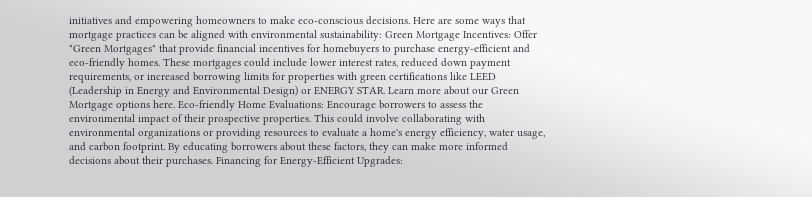initiatives and empowering homeowners to make eco-conscious decisions. Here are some ways that mortgage practices can be aligned with environmental sustainability: Green Mortgage Incentives: Offer "Green Mortgages" that provide financial incentives for homebuyers to purchase energy-efficient and eco-friendly homes. These mortgages could include lower interest rates, reduced down payment requirements, or increased borrowing limits for properties with green certifications like LEED (Leadership in Energy and Environmental Design) or ENERGY STAR. Learn more about our Green Mortgage options here. Eco-friendly Home Evaluations: Encourage borrowers to assess the environmental impact of their prospective properties. This could involve collaborating with environmental organizations or providing resources to evaluate a home's energy efficiency, water usage, and carbon footprint. By educating borrowers about these factors, they can make more informed decisions about their purchases. Financing for Energy-Efficient Upgrades: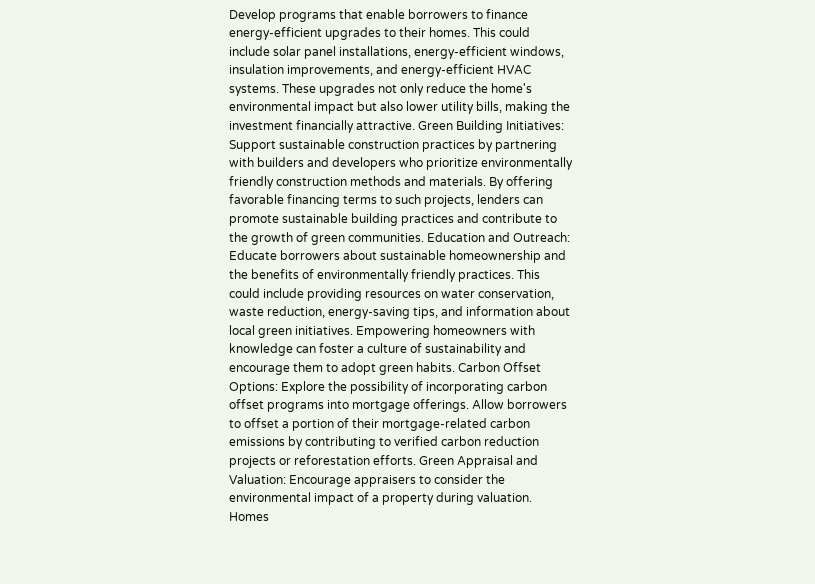Develop programs that enable borrowers to finance energy-efficient upgrades to their homes. This could include solar panel installations, energy-efficient windows, insulation improvements, and energy-efficient HVAC systems. These upgrades not only reduce the home's environmental impact but also lower utility bills, making the investment financially attractive. Green Building Initiatives: Support sustainable construction practices by partnering with builders and developers who prioritize environmentally friendly construction methods and materials. By offering favorable financing terms to such projects, lenders can promote sustainable building practices and contribute to the growth of green communities. Education and Outreach: Educate borrowers about sustainable homeownership and the benefits of environmentally friendly practices. This could include providing resources on water conservation, waste reduction, energy-saving tips, and information about local green initiatives. Empowering homeowners with knowledge can foster a culture of sustainability and encourage them to adopt green habits. Carbon Offset Options: Explore the possibility of incorporating carbon offset programs into mortgage offerings. Allow borrowers to offset a portion of their mortgage-related carbon emissions by contributing to verified carbon reduction projects or reforestation efforts. Green Appraisal and Valuation: Encourage appraisers to consider the environmental impact of a property during valuation. Homes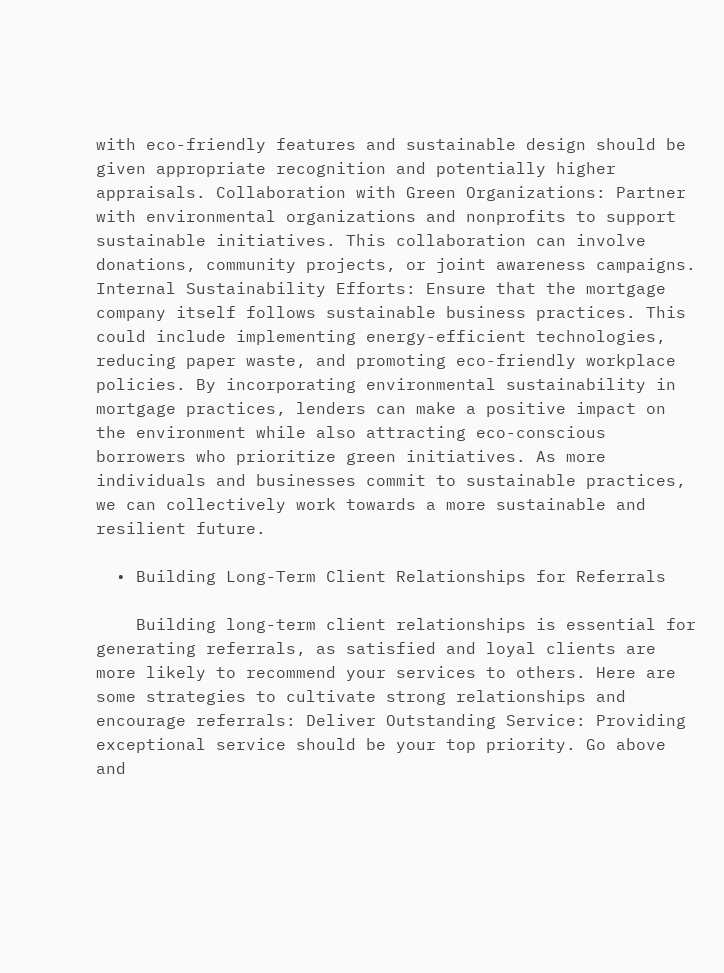with eco-friendly features and sustainable design should be given appropriate recognition and potentially higher appraisals. Collaboration with Green Organizations: Partner with environmental organizations and nonprofits to support sustainable initiatives. This collaboration can involve donations, community projects, or joint awareness campaigns. Internal Sustainability Efforts: Ensure that the mortgage company itself follows sustainable business practices. This could include implementing energy-efficient technologies, reducing paper waste, and promoting eco-friendly workplace policies. By incorporating environmental sustainability in mortgage practices, lenders can make a positive impact on the environment while also attracting eco-conscious borrowers who prioritize green initiatives. As more individuals and businesses commit to sustainable practices, we can collectively work towards a more sustainable and resilient future.

  • Building Long-Term Client Relationships for Referrals

    Building long-term client relationships is essential for generating referrals, as satisfied and loyal clients are more likely to recommend your services to others. Here are some strategies to cultivate strong relationships and encourage referrals: Deliver Outstanding Service: Providing exceptional service should be your top priority. Go above and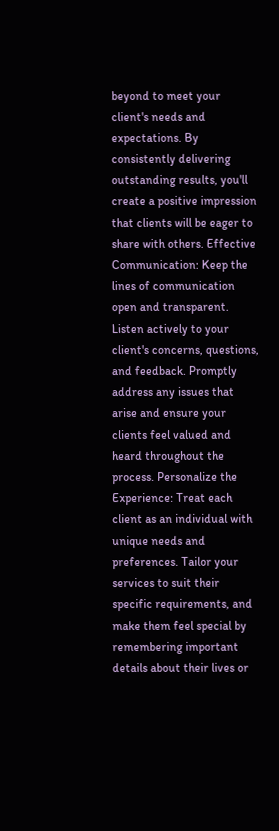beyond to meet your client's needs and expectations. By consistently delivering outstanding results, you'll create a positive impression that clients will be eager to share with others. Effective Communication: Keep the lines of communication open and transparent. Listen actively to your client's concerns, questions, and feedback. Promptly address any issues that arise and ensure your clients feel valued and heard throughout the process. Personalize the Experience: Treat each client as an individual with unique needs and preferences. Tailor your services to suit their specific requirements, and make them feel special by remembering important details about their lives or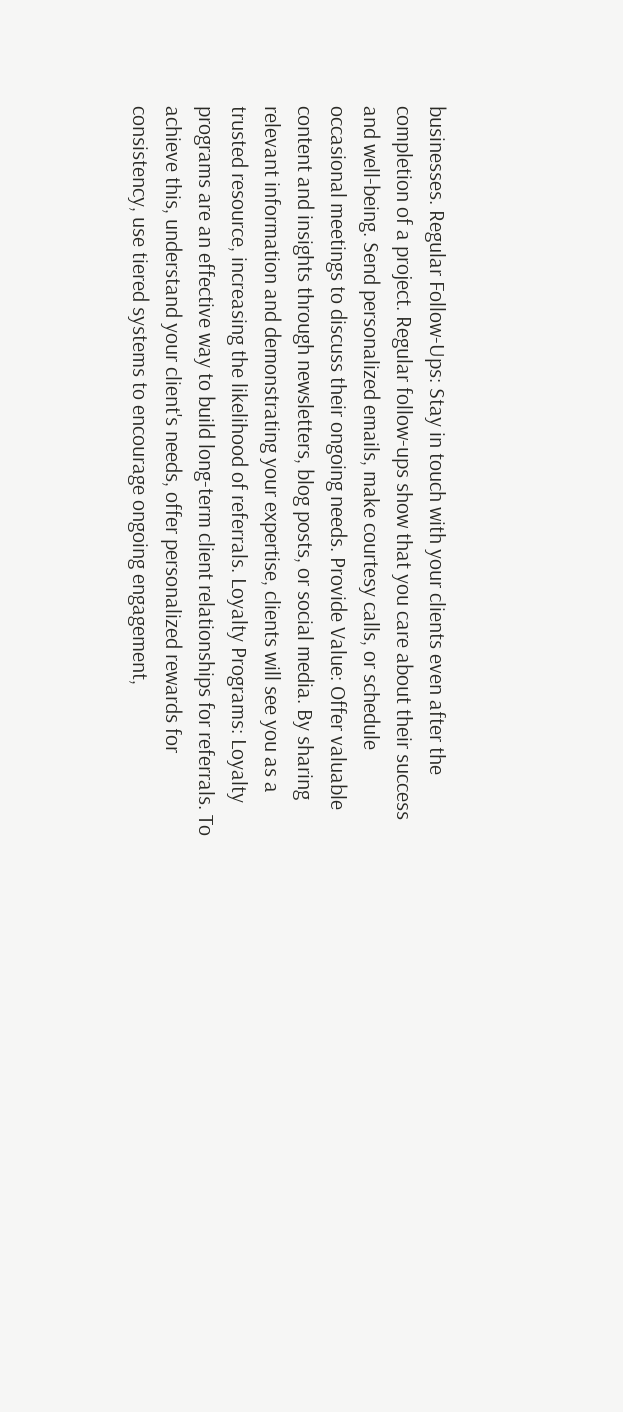businesses. Regular Follow-Ups: Stay in touch with your clients even after the completion of a project. Regular follow-ups show that you care about their success and well-being. Send personalized emails, make courtesy calls, or schedule occasional meetings to discuss their ongoing needs. Provide Value: Offer valuable content and insights through newsletters, blog posts, or social media. By sharing relevant information and demonstrating your expertise, clients will see you as a trusted resource, increasing the likelihood of referrals. Loyalty Programs: Loyalty programs are an effective way to build long-term client relationships for referrals. To achieve this, understand your client's needs, offer personalized rewards for consistency, use tiered systems to encourage ongoing engagement,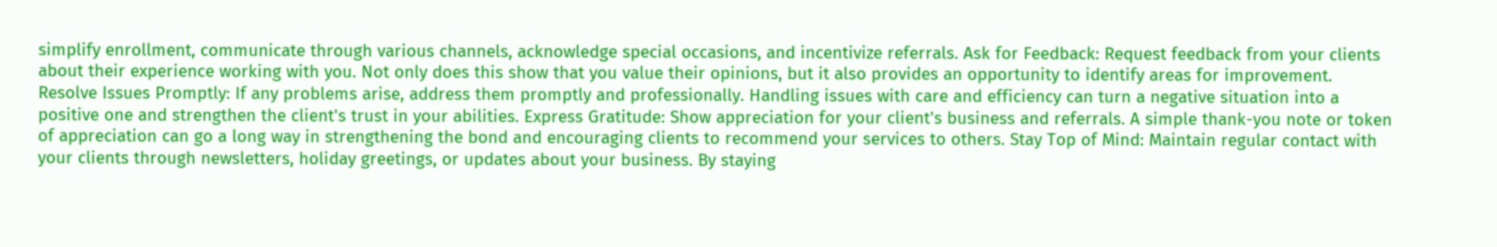simplify enrollment, communicate through various channels, acknowledge special occasions, and incentivize referrals. Ask for Feedback: Request feedback from your clients about their experience working with you. Not only does this show that you value their opinions, but it also provides an opportunity to identify areas for improvement. Resolve Issues Promptly: If any problems arise, address them promptly and professionally. Handling issues with care and efficiency can turn a negative situation into a positive one and strengthen the client's trust in your abilities. Express Gratitude: Show appreciation for your client's business and referrals. A simple thank-you note or token of appreciation can go a long way in strengthening the bond and encouraging clients to recommend your services to others. Stay Top of Mind: Maintain regular contact with your clients through newsletters, holiday greetings, or updates about your business. By staying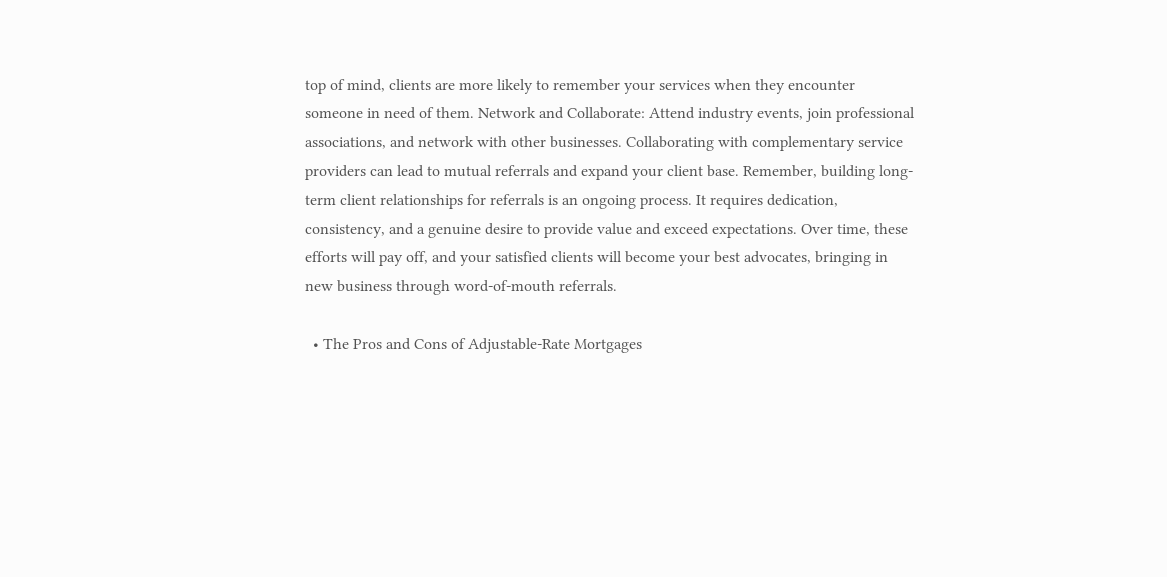top of mind, clients are more likely to remember your services when they encounter someone in need of them. Network and Collaborate: Attend industry events, join professional associations, and network with other businesses. Collaborating with complementary service providers can lead to mutual referrals and expand your client base. Remember, building long-term client relationships for referrals is an ongoing process. It requires dedication, consistency, and a genuine desire to provide value and exceed expectations. Over time, these efforts will pay off, and your satisfied clients will become your best advocates, bringing in new business through word-of-mouth referrals.

  • The Pros and Cons of Adjustable-Rate Mortgages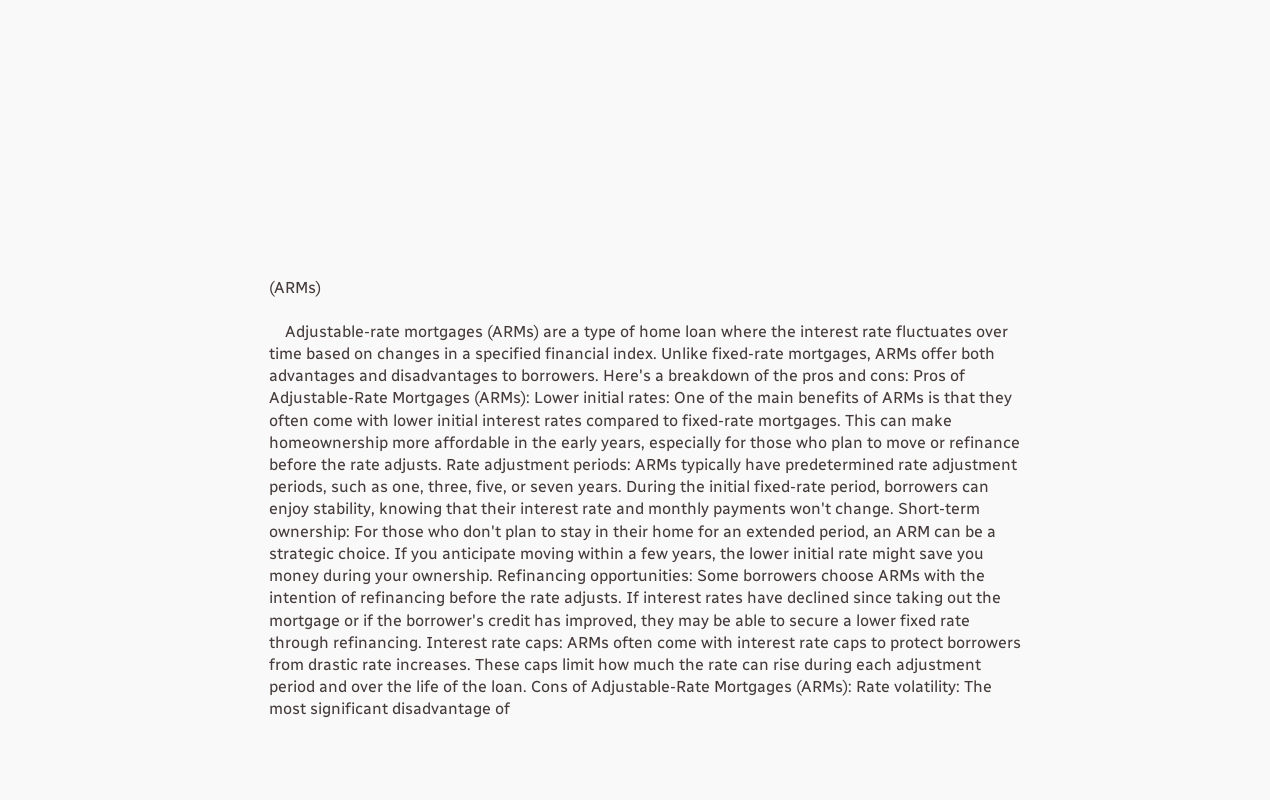(ARMs)

    Adjustable-rate mortgages (ARMs) are a type of home loan where the interest rate fluctuates over time based on changes in a specified financial index. Unlike fixed-rate mortgages, ARMs offer both advantages and disadvantages to borrowers. Here's a breakdown of the pros and cons: Pros of Adjustable-Rate Mortgages (ARMs): Lower initial rates: One of the main benefits of ARMs is that they often come with lower initial interest rates compared to fixed-rate mortgages. This can make homeownership more affordable in the early years, especially for those who plan to move or refinance before the rate adjusts. Rate adjustment periods: ARMs typically have predetermined rate adjustment periods, such as one, three, five, or seven years. During the initial fixed-rate period, borrowers can enjoy stability, knowing that their interest rate and monthly payments won't change. Short-term ownership: For those who don't plan to stay in their home for an extended period, an ARM can be a strategic choice. If you anticipate moving within a few years, the lower initial rate might save you money during your ownership. Refinancing opportunities: Some borrowers choose ARMs with the intention of refinancing before the rate adjusts. If interest rates have declined since taking out the mortgage or if the borrower's credit has improved, they may be able to secure a lower fixed rate through refinancing. Interest rate caps: ARMs often come with interest rate caps to protect borrowers from drastic rate increases. These caps limit how much the rate can rise during each adjustment period and over the life of the loan. Cons of Adjustable-Rate Mortgages (ARMs): Rate volatility: The most significant disadvantage of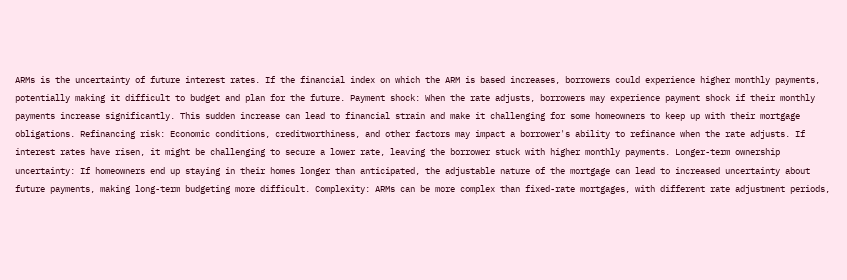ARMs is the uncertainty of future interest rates. If the financial index on which the ARM is based increases, borrowers could experience higher monthly payments, potentially making it difficult to budget and plan for the future. Payment shock: When the rate adjusts, borrowers may experience payment shock if their monthly payments increase significantly. This sudden increase can lead to financial strain and make it challenging for some homeowners to keep up with their mortgage obligations. Refinancing risk: Economic conditions, creditworthiness, and other factors may impact a borrower's ability to refinance when the rate adjusts. If interest rates have risen, it might be challenging to secure a lower rate, leaving the borrower stuck with higher monthly payments. Longer-term ownership uncertainty: If homeowners end up staying in their homes longer than anticipated, the adjustable nature of the mortgage can lead to increased uncertainty about future payments, making long-term budgeting more difficult. Complexity: ARMs can be more complex than fixed-rate mortgages, with different rate adjustment periods,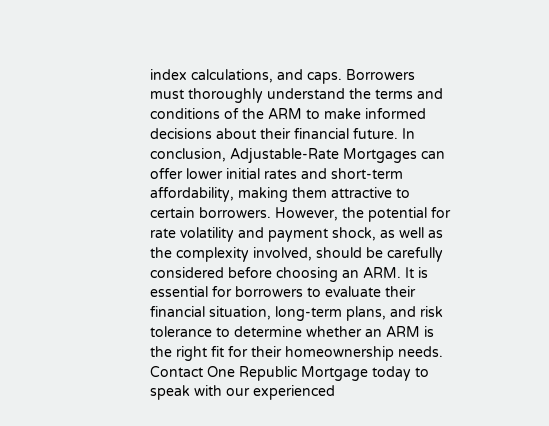index calculations, and caps. Borrowers must thoroughly understand the terms and conditions of the ARM to make informed decisions about their financial future. In conclusion, Adjustable-Rate Mortgages can offer lower initial rates and short-term affordability, making them attractive to certain borrowers. However, the potential for rate volatility and payment shock, as well as the complexity involved, should be carefully considered before choosing an ARM. It is essential for borrowers to evaluate their financial situation, long-term plans, and risk tolerance to determine whether an ARM is the right fit for their homeownership needs. Contact One Republic Mortgage today to speak with our experienced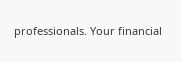professionals. Your financial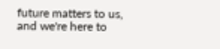future matters to us, and we're here to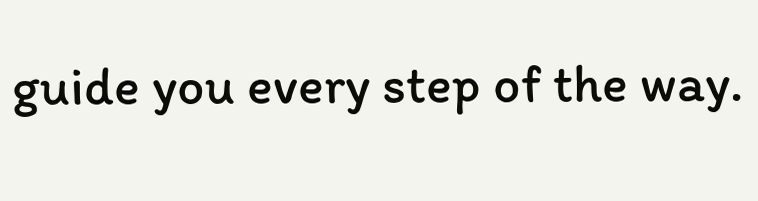guide you every step of the way.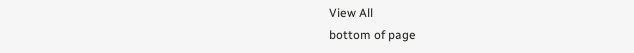View All
bottom of page